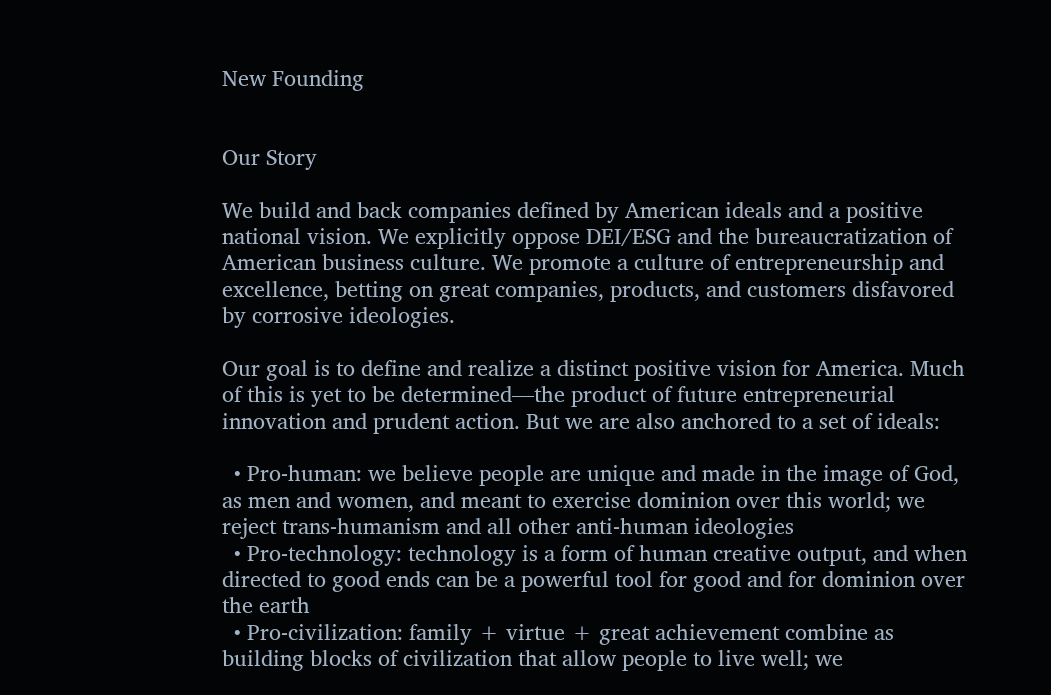New Founding


Our Story

We build and back companies defined by American ideals and a positive national vision. We explicitly oppose DEI/ESG and the bureaucratization of American business culture. We promote a culture of entrepreneurship and excellence, betting on great companies, products, and customers disfavored by corrosive ideologies.

Our goal is to define and realize a distinct positive vision for America. Much of this is yet to be determined—the product of future entrepreneurial innovation and prudent action. But we are also anchored to a set of ideals:

  • Pro-human: we believe people are unique and made in the image of God, as men and women, and meant to exercise dominion over this world; we reject trans-humanism and all other anti-human ideologies
  • Pro-technology: technology is a form of human creative output, and when directed to good ends can be a powerful tool for good and for dominion over the earth
  • Pro-civilization: family + virtue + great achievement combine as building blocks of civilization that allow people to live well; we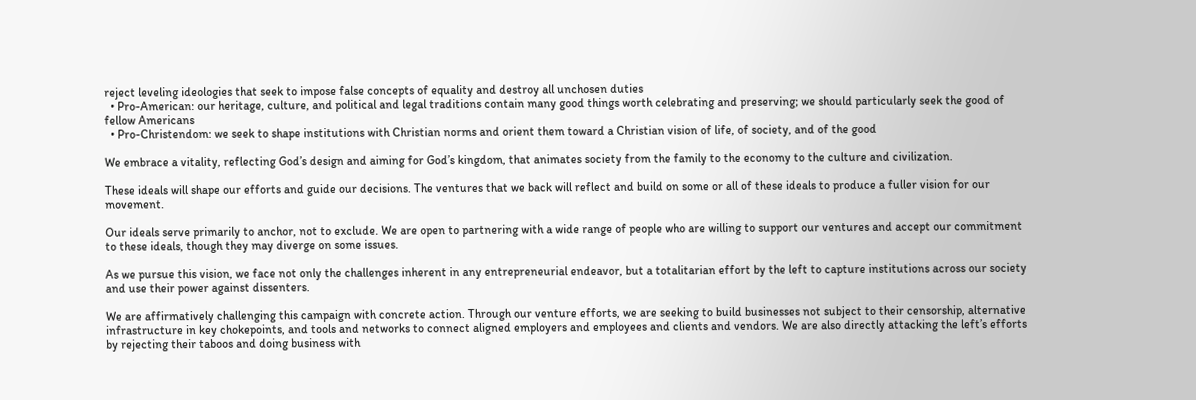reject leveling ideologies that seek to impose false concepts of equality and destroy all unchosen duties
  • Pro-American: our heritage, culture, and political and legal traditions contain many good things worth celebrating and preserving; we should particularly seek the good of fellow Americans
  • Pro-Christendom: we seek to shape institutions with Christian norms and orient them toward a Christian vision of life, of society, and of the good

We embrace a vitality, reflecting God’s design and aiming for God’s kingdom, that animates society from the family to the economy to the culture and civilization.

These ideals will shape our efforts and guide our decisions. The ventures that we back will reflect and build on some or all of these ideals to produce a fuller vision for our movement.

Our ideals serve primarily to anchor, not to exclude. We are open to partnering with a wide range of people who are willing to support our ventures and accept our commitment to these ideals, though they may diverge on some issues.

As we pursue this vision, we face not only the challenges inherent in any entrepreneurial endeavor, but a totalitarian effort by the left to capture institutions across our society and use their power against dissenters.

We are affirmatively challenging this campaign with concrete action. Through our venture efforts, we are seeking to build businesses not subject to their censorship, alternative infrastructure in key chokepoints, and tools and networks to connect aligned employers and employees and clients and vendors. We are also directly attacking the left’s efforts by rejecting their taboos and doing business with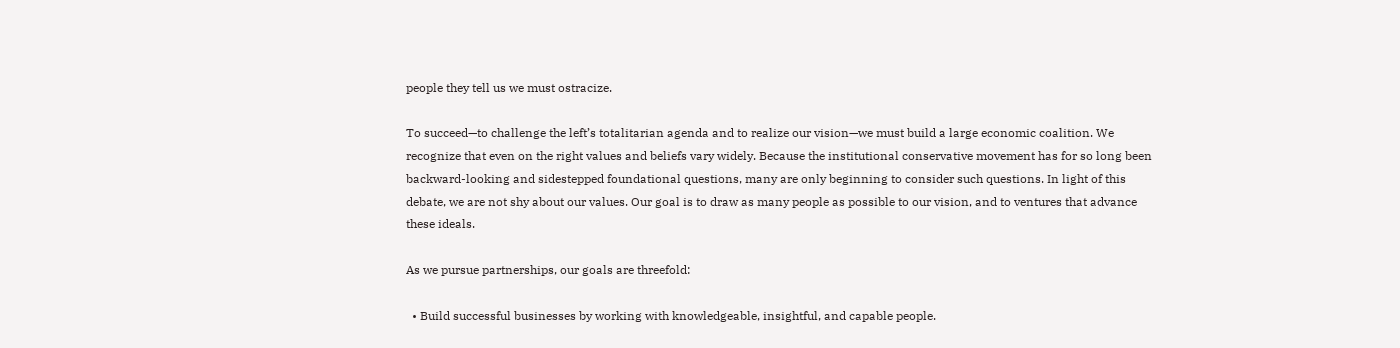people they tell us we must ostracize.

To succeed—to challenge the left’s totalitarian agenda and to realize our vision—we must build a large economic coalition. We recognize that even on the right values and beliefs vary widely. Because the institutional conservative movement has for so long been backward-looking and sidestepped foundational questions, many are only beginning to consider such questions. In light of this debate, we are not shy about our values. Our goal is to draw as many people as possible to our vision, and to ventures that advance these ideals.

As we pursue partnerships, our goals are threefold:

  • Build successful businesses by working with knowledgeable, insightful, and capable people.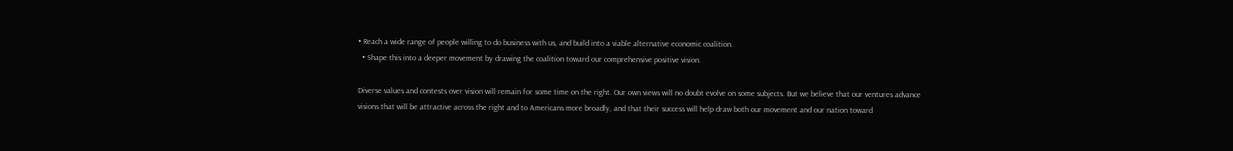• Reach a wide range of people willing to do business with us, and build into a viable alternative economic coalition.
  • Shape this into a deeper movement by drawing the coalition toward our comprehensive positive vision.

Diverse values and contests over vision will remain for some time on the right. Our own views will no doubt evolve on some subjects. But we believe that our ventures advance visions that will be attractive across the right and to Americans more broadly, and that their success will help draw both our movement and our nation toward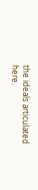the ideals articulated here.